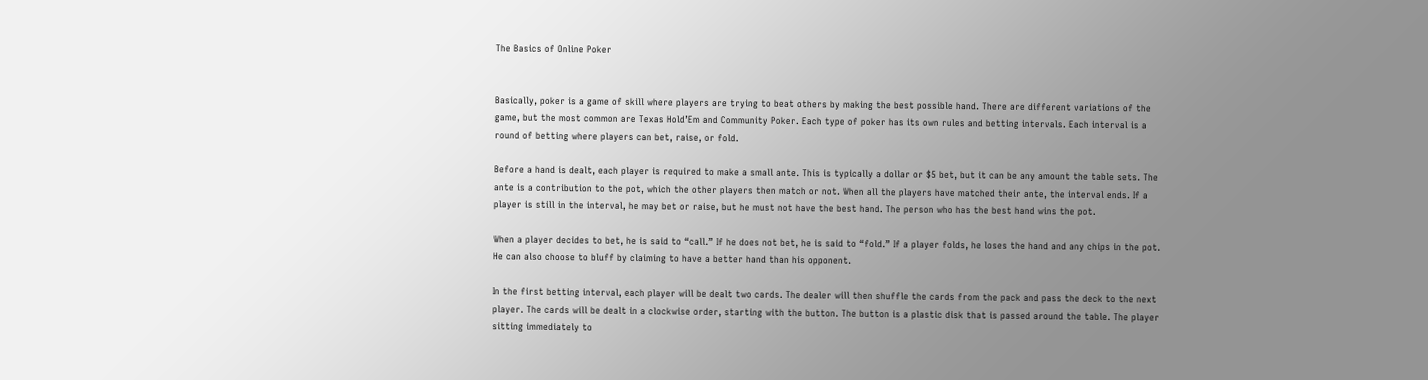The Basics of Online Poker


Basically, poker is a game of skill where players are trying to beat others by making the best possible hand. There are different variations of the game, but the most common are Texas Hold’Em and Community Poker. Each type of poker has its own rules and betting intervals. Each interval is a round of betting where players can bet, raise, or fold.

Before a hand is dealt, each player is required to make a small ante. This is typically a dollar or $5 bet, but it can be any amount the table sets. The ante is a contribution to the pot, which the other players then match or not. When all the players have matched their ante, the interval ends. If a player is still in the interval, he may bet or raise, but he must not have the best hand. The person who has the best hand wins the pot.

When a player decides to bet, he is said to “call.” If he does not bet, he is said to “fold.” If a player folds, he loses the hand and any chips in the pot. He can also choose to bluff by claiming to have a better hand than his opponent.

In the first betting interval, each player will be dealt two cards. The dealer will then shuffle the cards from the pack and pass the deck to the next player. The cards will be dealt in a clockwise order, starting with the button. The button is a plastic disk that is passed around the table. The player sitting immediately to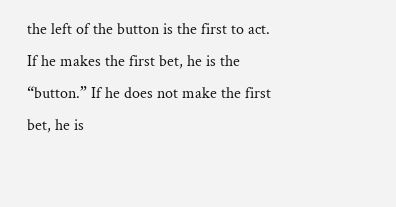the left of the button is the first to act. If he makes the first bet, he is the “button.” If he does not make the first bet, he is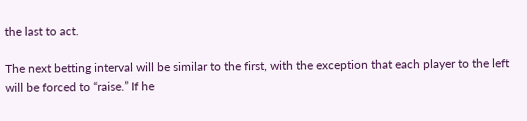the last to act.

The next betting interval will be similar to the first, with the exception that each player to the left will be forced to “raise.” If he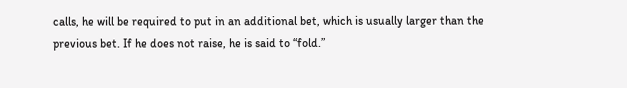calls, he will be required to put in an additional bet, which is usually larger than the previous bet. If he does not raise, he is said to “fold.”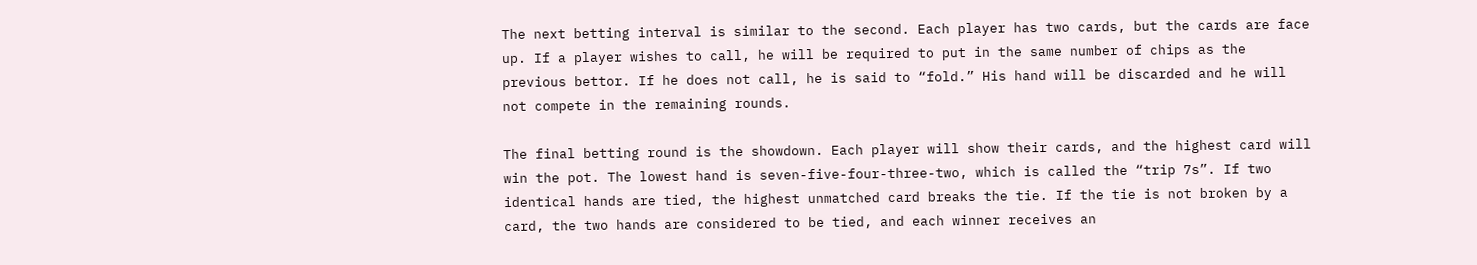The next betting interval is similar to the second. Each player has two cards, but the cards are face up. If a player wishes to call, he will be required to put in the same number of chips as the previous bettor. If he does not call, he is said to “fold.” His hand will be discarded and he will not compete in the remaining rounds.

The final betting round is the showdown. Each player will show their cards, and the highest card will win the pot. The lowest hand is seven-five-four-three-two, which is called the “trip 7s”. If two identical hands are tied, the highest unmatched card breaks the tie. If the tie is not broken by a card, the two hands are considered to be tied, and each winner receives an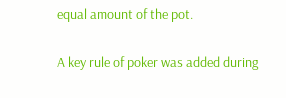equal amount of the pot.

A key rule of poker was added during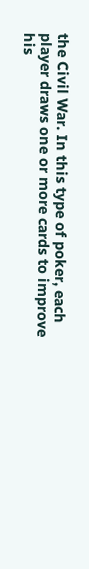the Civil War. In this type of poker, each player draws one or more cards to improve his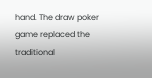hand. The draw poker game replaced the traditional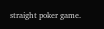straight poker game.